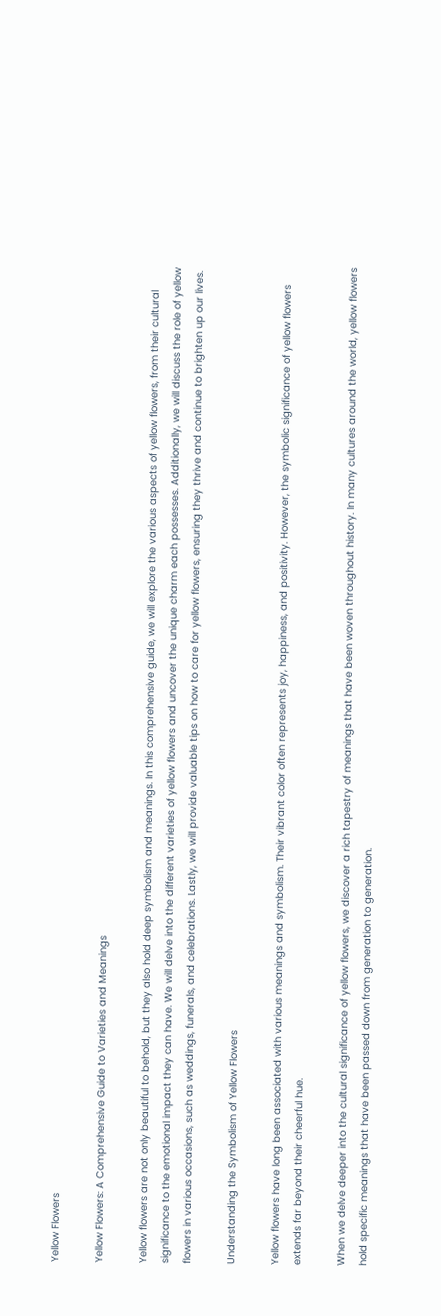Yellow Flowers

Yellow Flowers: A Comprehensive Guide to Varieties and Meanings

Yellow flowers are not only beautiful to behold, but they also hold deep symbolism and meanings. In this comprehensive guide, we will explore the various aspects of yellow flowers, from their cultural significance to the emotional impact they can have. We will delve into the different varieties of yellow flowers and uncover the unique charm each possesses. Additionally, we will discuss the role of yellow flowers in various occasions, such as weddings, funerals, and celebrations. Lastly, we will provide valuable tips on how to care for yellow flowers, ensuring they thrive and continue to brighten up our lives.

Understanding the Symbolism of Yellow Flowers

Yellow flowers have long been associated with various meanings and symbolism. Their vibrant color often represents joy, happiness, and positivity. However, the symbolic significance of yellow flowers extends far beyond their cheerful hue.

When we delve deeper into the cultural significance of yellow flowers, we discover a rich tapestry of meanings that have been woven throughout history. In many cultures around the world, yellow flowers hold specific meanings that have been passed down from generation to generation.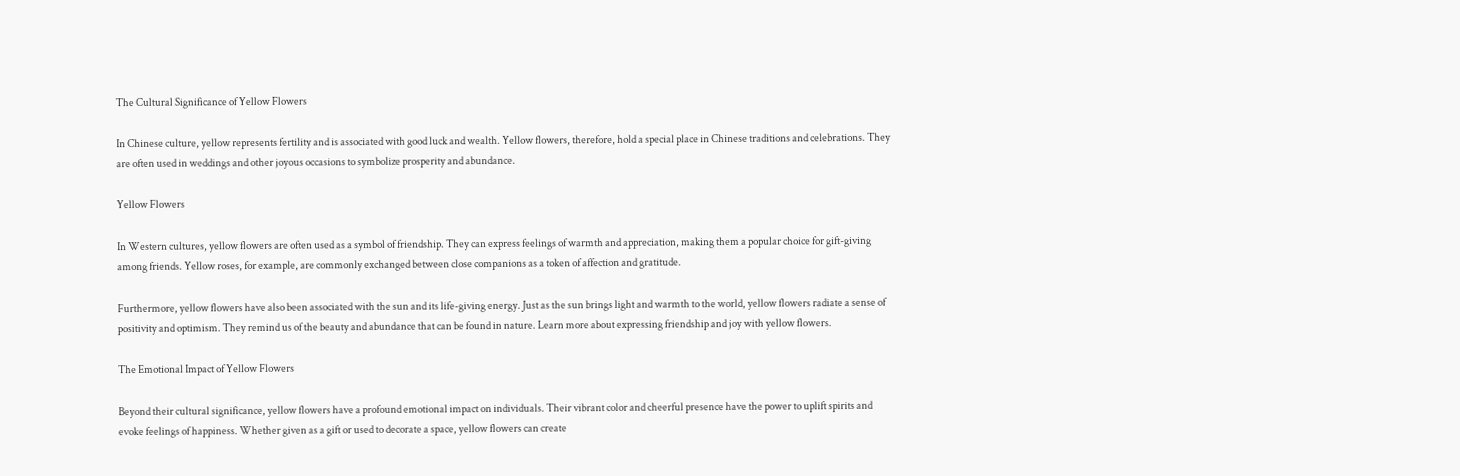The Cultural Significance of Yellow Flowers

In Chinese culture, yellow represents fertility and is associated with good luck and wealth. Yellow flowers, therefore, hold a special place in Chinese traditions and celebrations. They are often used in weddings and other joyous occasions to symbolize prosperity and abundance.

Yellow Flowers

In Western cultures, yellow flowers are often used as a symbol of friendship. They can express feelings of warmth and appreciation, making them a popular choice for gift-giving among friends. Yellow roses, for example, are commonly exchanged between close companions as a token of affection and gratitude.

Furthermore, yellow flowers have also been associated with the sun and its life-giving energy. Just as the sun brings light and warmth to the world, yellow flowers radiate a sense of positivity and optimism. They remind us of the beauty and abundance that can be found in nature. Learn more about expressing friendship and joy with yellow flowers.

The Emotional Impact of Yellow Flowers

Beyond their cultural significance, yellow flowers have a profound emotional impact on individuals. Their vibrant color and cheerful presence have the power to uplift spirits and evoke feelings of happiness. Whether given as a gift or used to decorate a space, yellow flowers can create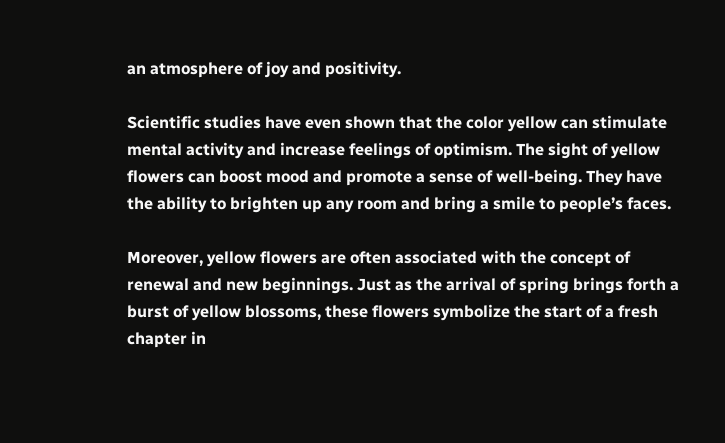an atmosphere of joy and positivity.

Scientific studies have even shown that the color yellow can stimulate mental activity and increase feelings of optimism. The sight of yellow flowers can boost mood and promote a sense of well-being. They have the ability to brighten up any room and bring a smile to people’s faces.

Moreover, yellow flowers are often associated with the concept of renewal and new beginnings. Just as the arrival of spring brings forth a burst of yellow blossoms, these flowers symbolize the start of a fresh chapter in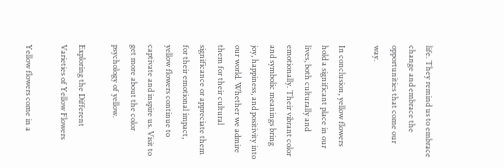life. They remind us to embrace change and embrace the opportunities that come our way.

In conclusion, yellow flowers hold a significant place in our lives, both culturally and emotionally. Their vibrant color and symbolic meanings bring joy, happiness, and positivity into our world. Whether we admire them for their cultural significance or appreciate them for their emotional impact, yellow flowers continue to captivate and inspire us. Visit to get more about the color psychology of yellow.

Exploring the Different Varieties of Yellow Flowers

Yellow flowers come in a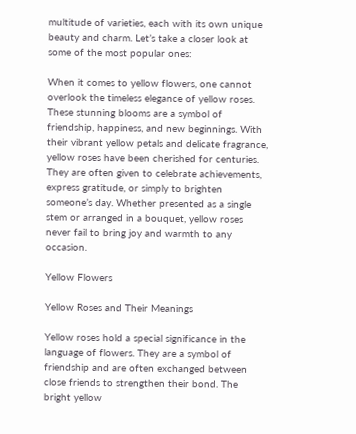multitude of varieties, each with its own unique beauty and charm. Let’s take a closer look at some of the most popular ones:

When it comes to yellow flowers, one cannot overlook the timeless elegance of yellow roses. These stunning blooms are a symbol of friendship, happiness, and new beginnings. With their vibrant yellow petals and delicate fragrance, yellow roses have been cherished for centuries. They are often given to celebrate achievements, express gratitude, or simply to brighten someone’s day. Whether presented as a single stem or arranged in a bouquet, yellow roses never fail to bring joy and warmth to any occasion.

Yellow Flowers

Yellow Roses and Their Meanings

Yellow roses hold a special significance in the language of flowers. They are a symbol of friendship and are often exchanged between close friends to strengthen their bond. The bright yellow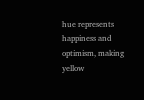hue represents happiness and optimism, making yellow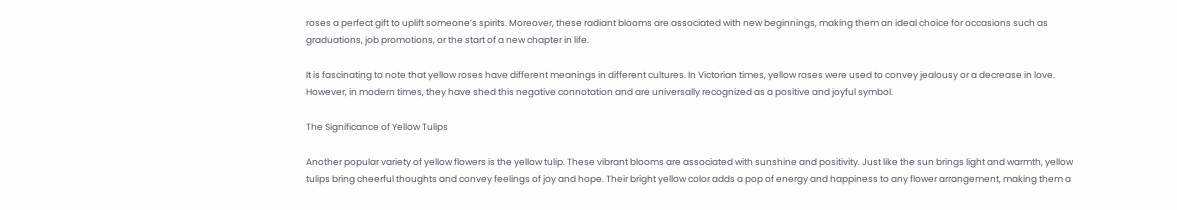roses a perfect gift to uplift someone’s spirits. Moreover, these radiant blooms are associated with new beginnings, making them an ideal choice for occasions such as graduations, job promotions, or the start of a new chapter in life.

It is fascinating to note that yellow roses have different meanings in different cultures. In Victorian times, yellow roses were used to convey jealousy or a decrease in love. However, in modern times, they have shed this negative connotation and are universally recognized as a positive and joyful symbol.

The Significance of Yellow Tulips

Another popular variety of yellow flowers is the yellow tulip. These vibrant blooms are associated with sunshine and positivity. Just like the sun brings light and warmth, yellow tulips bring cheerful thoughts and convey feelings of joy and hope. Their bright yellow color adds a pop of energy and happiness to any flower arrangement, making them a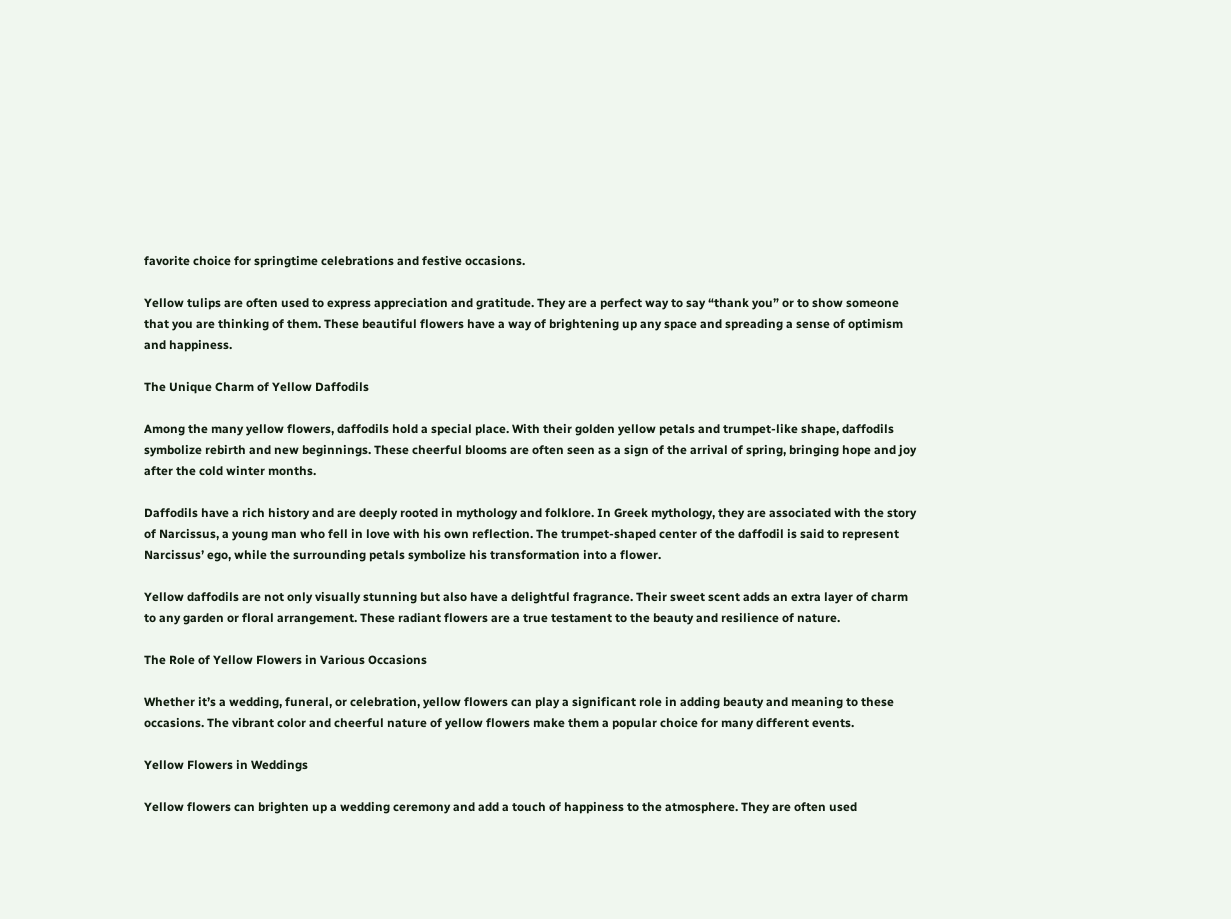favorite choice for springtime celebrations and festive occasions.

Yellow tulips are often used to express appreciation and gratitude. They are a perfect way to say “thank you” or to show someone that you are thinking of them. These beautiful flowers have a way of brightening up any space and spreading a sense of optimism and happiness.

The Unique Charm of Yellow Daffodils

Among the many yellow flowers, daffodils hold a special place. With their golden yellow petals and trumpet-like shape, daffodils symbolize rebirth and new beginnings. These cheerful blooms are often seen as a sign of the arrival of spring, bringing hope and joy after the cold winter months.

Daffodils have a rich history and are deeply rooted in mythology and folklore. In Greek mythology, they are associated with the story of Narcissus, a young man who fell in love with his own reflection. The trumpet-shaped center of the daffodil is said to represent Narcissus’ ego, while the surrounding petals symbolize his transformation into a flower.

Yellow daffodils are not only visually stunning but also have a delightful fragrance. Their sweet scent adds an extra layer of charm to any garden or floral arrangement. These radiant flowers are a true testament to the beauty and resilience of nature.

The Role of Yellow Flowers in Various Occasions

Whether it’s a wedding, funeral, or celebration, yellow flowers can play a significant role in adding beauty and meaning to these occasions. The vibrant color and cheerful nature of yellow flowers make them a popular choice for many different events.

Yellow Flowers in Weddings

Yellow flowers can brighten up a wedding ceremony and add a touch of happiness to the atmosphere. They are often used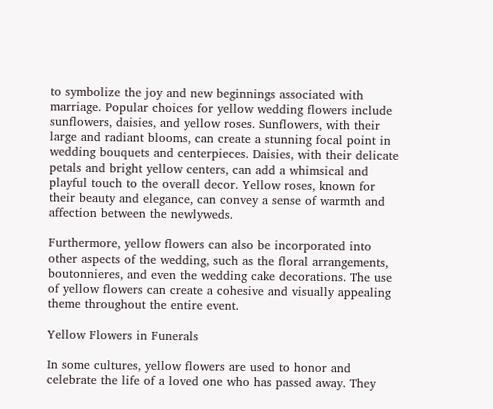to symbolize the joy and new beginnings associated with marriage. Popular choices for yellow wedding flowers include sunflowers, daisies, and yellow roses. Sunflowers, with their large and radiant blooms, can create a stunning focal point in wedding bouquets and centerpieces. Daisies, with their delicate petals and bright yellow centers, can add a whimsical and playful touch to the overall decor. Yellow roses, known for their beauty and elegance, can convey a sense of warmth and affection between the newlyweds.

Furthermore, yellow flowers can also be incorporated into other aspects of the wedding, such as the floral arrangements, boutonnieres, and even the wedding cake decorations. The use of yellow flowers can create a cohesive and visually appealing theme throughout the entire event.

Yellow Flowers in Funerals

In some cultures, yellow flowers are used to honor and celebrate the life of a loved one who has passed away. They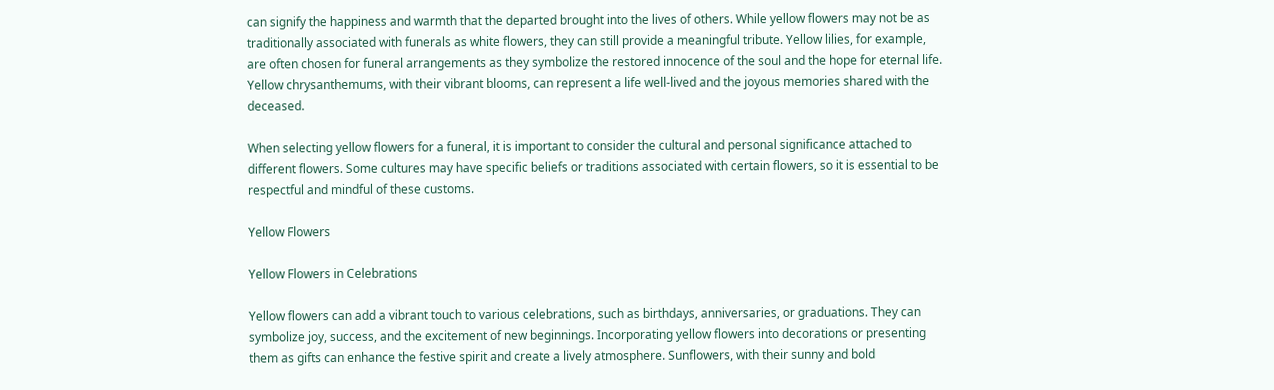can signify the happiness and warmth that the departed brought into the lives of others. While yellow flowers may not be as traditionally associated with funerals as white flowers, they can still provide a meaningful tribute. Yellow lilies, for example, are often chosen for funeral arrangements as they symbolize the restored innocence of the soul and the hope for eternal life. Yellow chrysanthemums, with their vibrant blooms, can represent a life well-lived and the joyous memories shared with the deceased.

When selecting yellow flowers for a funeral, it is important to consider the cultural and personal significance attached to different flowers. Some cultures may have specific beliefs or traditions associated with certain flowers, so it is essential to be respectful and mindful of these customs.

Yellow Flowers

Yellow Flowers in Celebrations

Yellow flowers can add a vibrant touch to various celebrations, such as birthdays, anniversaries, or graduations. They can symbolize joy, success, and the excitement of new beginnings. Incorporating yellow flowers into decorations or presenting them as gifts can enhance the festive spirit and create a lively atmosphere. Sunflowers, with their sunny and bold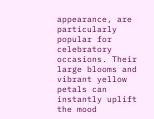appearance, are particularly popular for celebratory occasions. Their large blooms and vibrant yellow petals can instantly uplift the mood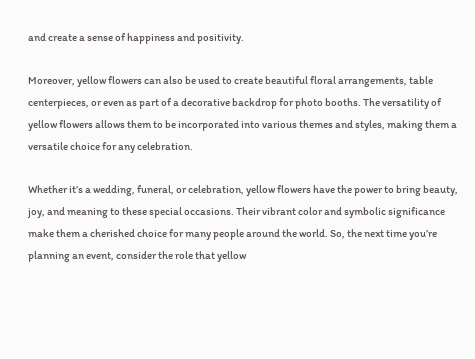and create a sense of happiness and positivity.

Moreover, yellow flowers can also be used to create beautiful floral arrangements, table centerpieces, or even as part of a decorative backdrop for photo booths. The versatility of yellow flowers allows them to be incorporated into various themes and styles, making them a versatile choice for any celebration.

Whether it’s a wedding, funeral, or celebration, yellow flowers have the power to bring beauty, joy, and meaning to these special occasions. Their vibrant color and symbolic significance make them a cherished choice for many people around the world. So, the next time you’re planning an event, consider the role that yellow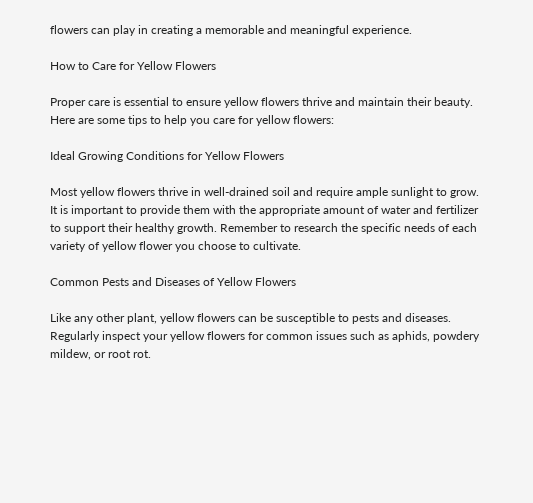flowers can play in creating a memorable and meaningful experience.

How to Care for Yellow Flowers

Proper care is essential to ensure yellow flowers thrive and maintain their beauty. Here are some tips to help you care for yellow flowers:

Ideal Growing Conditions for Yellow Flowers

Most yellow flowers thrive in well-drained soil and require ample sunlight to grow. It is important to provide them with the appropriate amount of water and fertilizer to support their healthy growth. Remember to research the specific needs of each variety of yellow flower you choose to cultivate.

Common Pests and Diseases of Yellow Flowers

Like any other plant, yellow flowers can be susceptible to pests and diseases. Regularly inspect your yellow flowers for common issues such as aphids, powdery mildew, or root rot.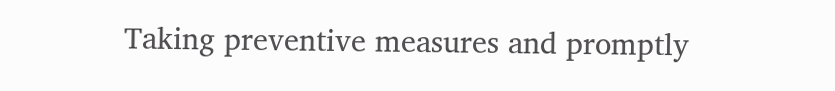Taking preventive measures and promptly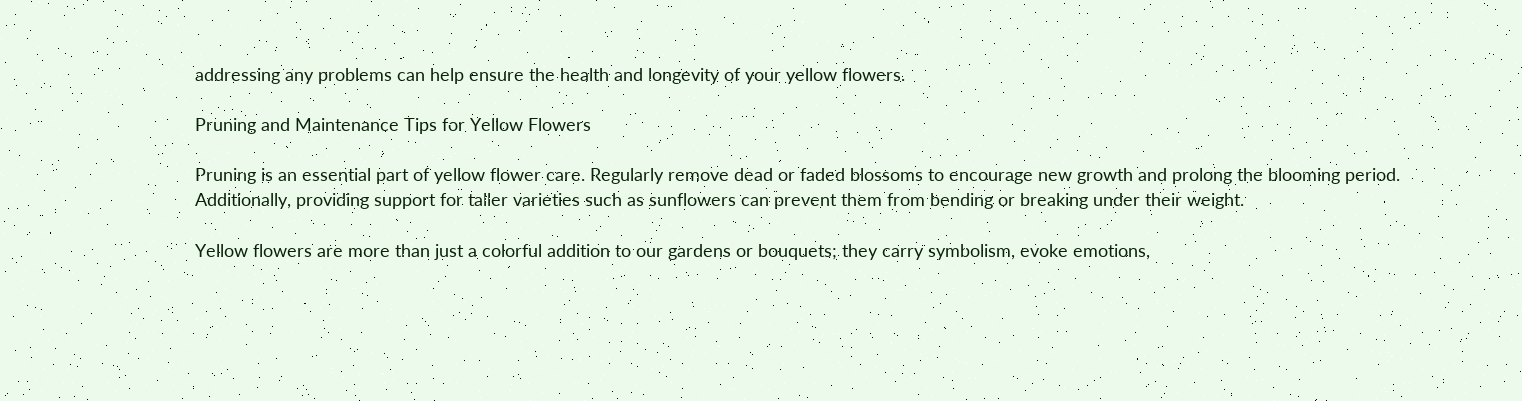addressing any problems can help ensure the health and longevity of your yellow flowers.

Pruning and Maintenance Tips for Yellow Flowers

Pruning is an essential part of yellow flower care. Regularly remove dead or faded blossoms to encourage new growth and prolong the blooming period. Additionally, providing support for taller varieties such as sunflowers can prevent them from bending or breaking under their weight.

Yellow flowers are more than just a colorful addition to our gardens or bouquets; they carry symbolism, evoke emotions,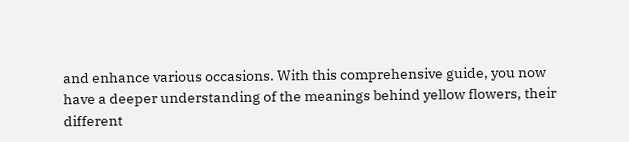and enhance various occasions. With this comprehensive guide, you now have a deeper understanding of the meanings behind yellow flowers, their different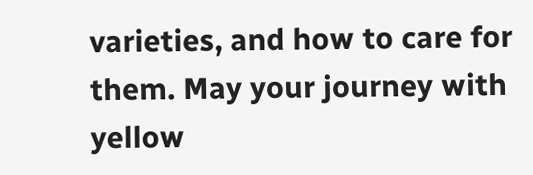varieties, and how to care for them. May your journey with yellow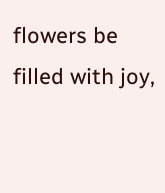flowers be filled with joy,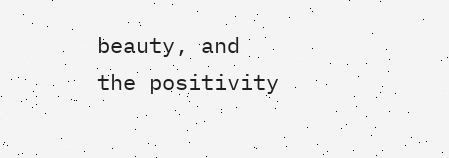beauty, and the positivity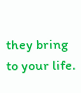they bring to your life.